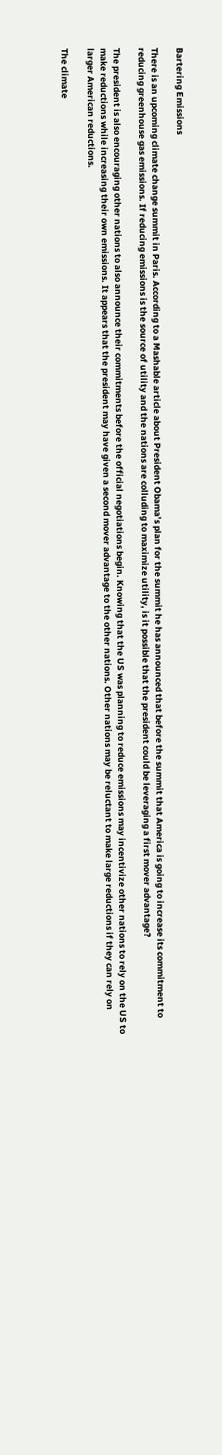Bartering Emissions

There is an upcoming climate change summit in Paris. According to a Mashable article about President Obama’s plan for the summit he has announced that before the summit that America is going to increase its commitment to reducing greenhouse gas emissions. If reducing emissions is the source of utility and the nations are colluding to maximize utility, is it possible that the president could be leveraging a first mover advantage?

The president is also encouraging other nations to also announce their commitments before the official negotiations begin. Knowing that the US was planning to reduce emissions may incentivize other nations to rely on the US to make reductions while increasing their own emissions. It appears that the president may have given a second mover advantage to the other nations. Other nations may be reluctant to make large reductions if they can rely on larger American reductions.

The climate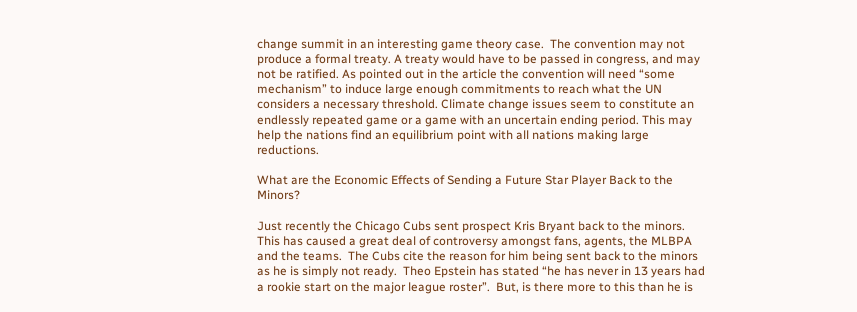change summit in an interesting game theory case.  The convention may not produce a formal treaty. A treaty would have to be passed in congress, and may not be ratified. As pointed out in the article the convention will need “some mechanism” to induce large enough commitments to reach what the UN considers a necessary threshold. Climate change issues seem to constitute an endlessly repeated game or a game with an uncertain ending period. This may help the nations find an equilibrium point with all nations making large reductions.

What are the Economic Effects of Sending a Future Star Player Back to the Minors?

Just recently the Chicago Cubs sent prospect Kris Bryant back to the minors.  This has caused a great deal of controversy amongst fans, agents, the MLBPA and the teams.  The Cubs cite the reason for him being sent back to the minors as he is simply not ready.  Theo Epstein has stated “he has never in 13 years had a rookie start on the major league roster”.  But, is there more to this than he is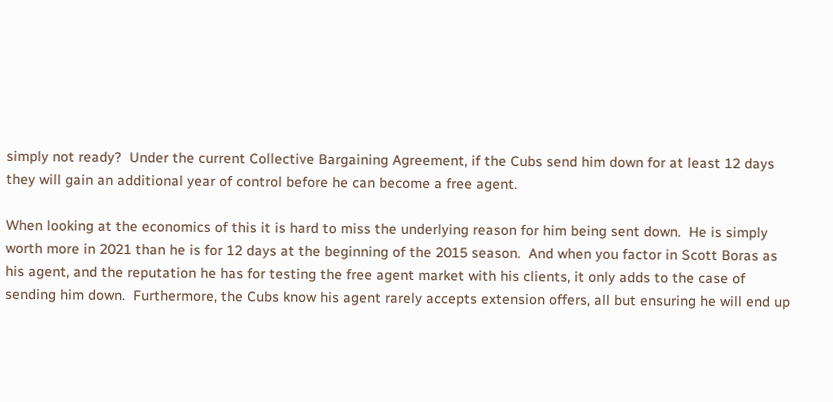simply not ready?  Under the current Collective Bargaining Agreement, if the Cubs send him down for at least 12 days they will gain an additional year of control before he can become a free agent.

When looking at the economics of this it is hard to miss the underlying reason for him being sent down.  He is simply worth more in 2021 than he is for 12 days at the beginning of the 2015 season.  And when you factor in Scott Boras as his agent, and the reputation he has for testing the free agent market with his clients, it only adds to the case of sending him down.  Furthermore, the Cubs know his agent rarely accepts extension offers, all but ensuring he will end up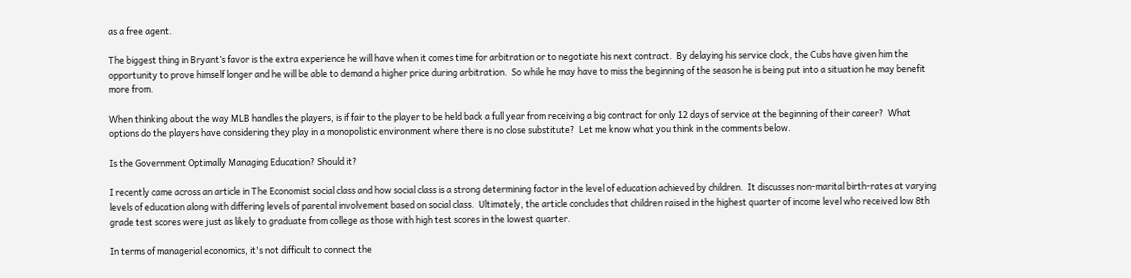as a free agent.

The biggest thing in Bryant’s favor is the extra experience he will have when it comes time for arbitration or to negotiate his next contract.  By delaying his service clock, the Cubs have given him the opportunity to prove himself longer and he will be able to demand a higher price during arbitration.  So while he may have to miss the beginning of the season he is being put into a situation he may benefit more from.

When thinking about the way MLB handles the players, is if fair to the player to be held back a full year from receiving a big contract for only 12 days of service at the beginning of their career?  What options do the players have considering they play in a monopolistic environment where there is no close substitute?  Let me know what you think in the comments below.

Is the Government Optimally Managing Education? Should it?

I recently came across an article in The Economist social class and how social class is a strong determining factor in the level of education achieved by children.  It discusses non-marital birth-rates at varying levels of education along with differing levels of parental involvement based on social class.  Ultimately, the article concludes that children raised in the highest quarter of income level who received low 8th grade test scores were just as likely to graduate from college as those with high test scores in the lowest quarter.

In terms of managerial economics, it's not difficult to connect the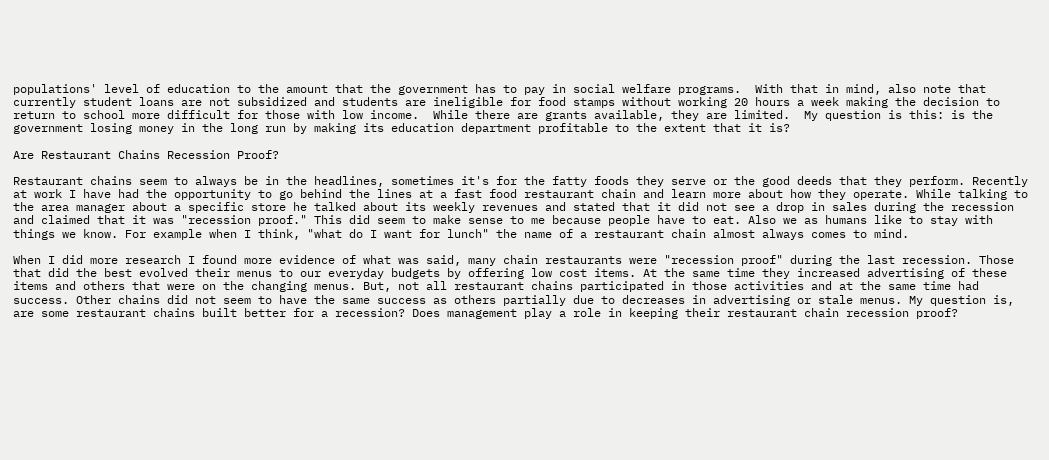populations' level of education to the amount that the government has to pay in social welfare programs.  With that in mind, also note that currently student loans are not subsidized and students are ineligible for food stamps without working 20 hours a week making the decision to return to school more difficult for those with low income.  While there are grants available, they are limited.  My question is this: is the government losing money in the long run by making its education department profitable to the extent that it is?

Are Restaurant Chains Recession Proof?

Restaurant chains seem to always be in the headlines, sometimes it's for the fatty foods they serve or the good deeds that they perform. Recently at work I have had the opportunity to go behind the lines at a fast food restaurant chain and learn more about how they operate. While talking to the area manager about a specific store he talked about its weekly revenues and stated that it did not see a drop in sales during the recession and claimed that it was "recession proof." This did seem to make sense to me because people have to eat. Also we as humans like to stay with things we know. For example when I think, "what do I want for lunch" the name of a restaurant chain almost always comes to mind.

When I did more research I found more evidence of what was said, many chain restaurants were "recession proof" during the last recession. Those that did the best evolved their menus to our everyday budgets by offering low cost items. At the same time they increased advertising of these items and others that were on the changing menus. But, not all restaurant chains participated in those activities and at the same time had success. Other chains did not seem to have the same success as others partially due to decreases in advertising or stale menus. My question is, are some restaurant chains built better for a recession? Does management play a role in keeping their restaurant chain recession proof?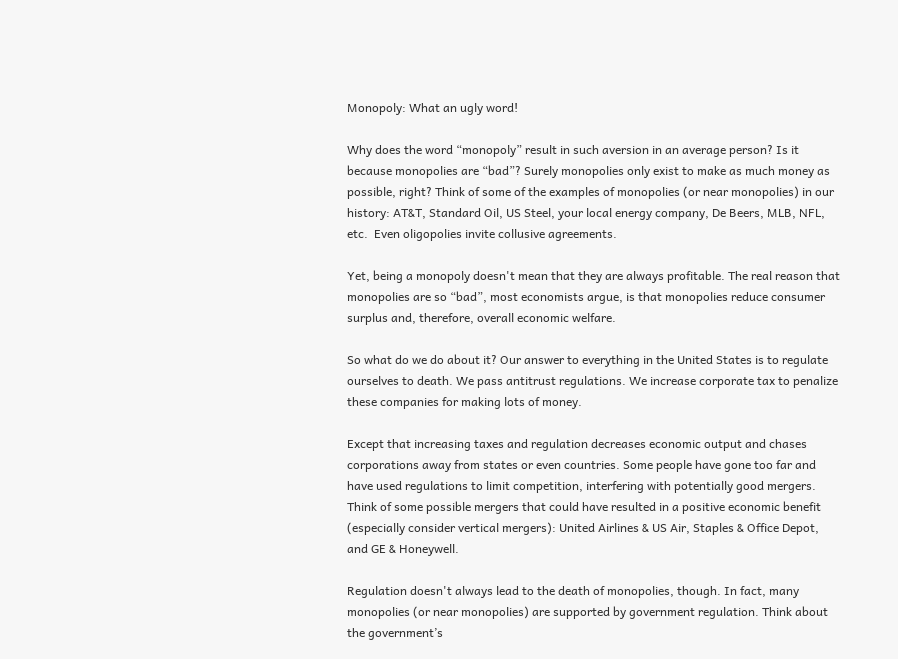Monopoly: What an ugly word!

Why does the word “monopoly” result in such aversion in an average person? Is it because monopolies are “bad”? Surely monopolies only exist to make as much money as possible, right? Think of some of the examples of monopolies (or near monopolies) in our history: AT&T, Standard Oil, US Steel, your local energy company, De Beers, MLB, NFL, etc.  Even oligopolies invite collusive agreements.

Yet, being a monopoly doesn't mean that they are always profitable. The real reason that monopolies are so “bad”, most economists argue, is that monopolies reduce consumer surplus and, therefore, overall economic welfare.

So what do we do about it? Our answer to everything in the United States is to regulate ourselves to death. We pass antitrust regulations. We increase corporate tax to penalize these companies for making lots of money.

Except that increasing taxes and regulation decreases economic output and chases corporations away from states or even countries. Some people have gone too far and have used regulations to limit competition, interfering with potentially good mergers. Think of some possible mergers that could have resulted in a positive economic benefit (especially consider vertical mergers): United Airlines & US Air, Staples & Office Depot, and GE & Honeywell.

Regulation doesn't always lead to the death of monopolies, though. In fact, many monopolies (or near monopolies) are supported by government regulation. Think about the government’s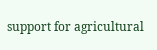support for agricultural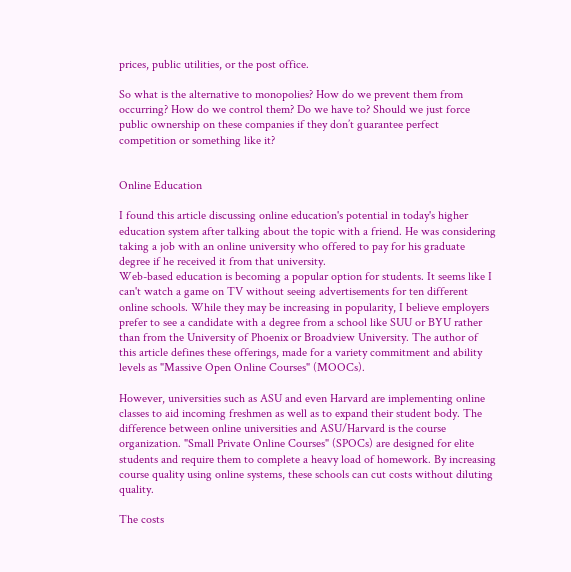prices, public utilities, or the post office.

So what is the alternative to monopolies? How do we prevent them from occurring? How do we control them? Do we have to? Should we just force public ownership on these companies if they don’t guarantee perfect competition or something like it?


Online Education

I found this article discussing online education's potential in today's higher education system after talking about the topic with a friend. He was considering taking a job with an online university who offered to pay for his graduate degree if he received it from that university.
Web-based education is becoming a popular option for students. It seems like I can't watch a game on TV without seeing advertisements for ten different online schools. While they may be increasing in popularity, I believe employers prefer to see a candidate with a degree from a school like SUU or BYU rather than from the University of Phoenix or Broadview University. The author of this article defines these offerings, made for a variety commitment and ability levels as "Massive Open Online Courses" (MOOCs).

However, universities such as ASU and even Harvard are implementing online classes to aid incoming freshmen as well as to expand their student body. The difference between online universities and ASU/Harvard is the course organization. "Small Private Online Courses" (SPOCs) are designed for elite students and require them to complete a heavy load of homework. By increasing course quality using online systems, these schools can cut costs without diluting quality.

The costs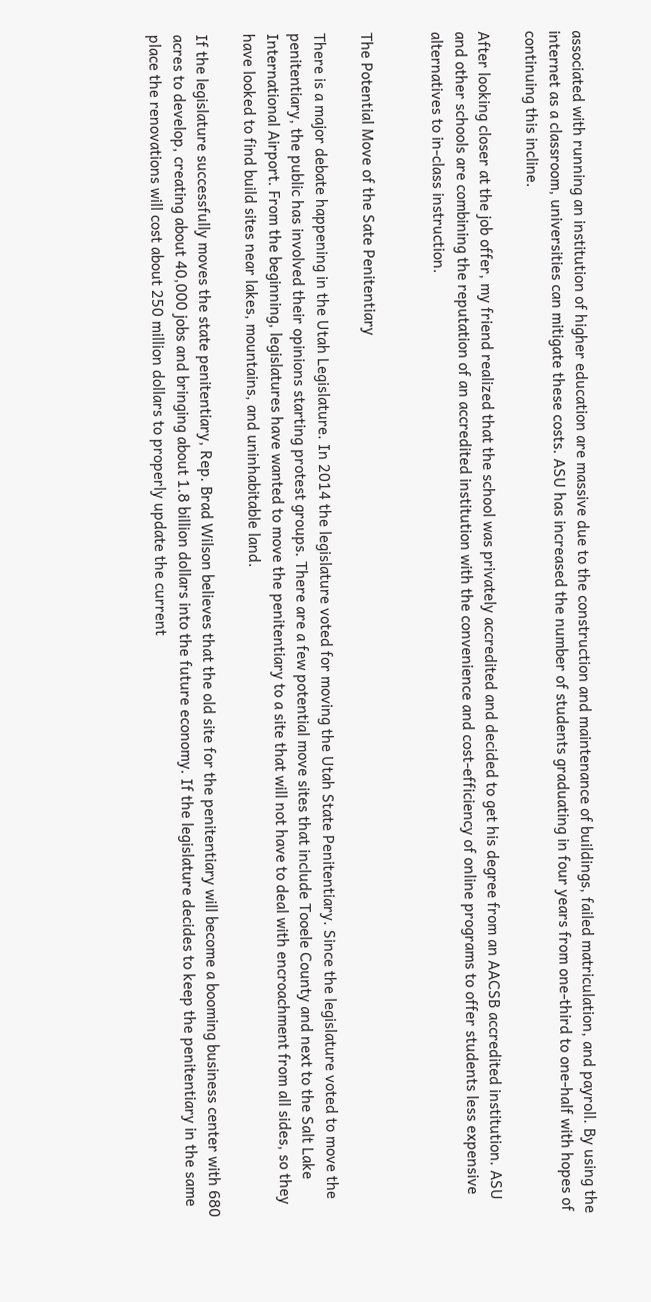associated with running an institution of higher education are massive due to the construction and maintenance of buildings, failed matriculation, and payroll. By using the internet as a classroom, universities can mitigate these costs. ASU has increased the number of students graduating in four years from one-third to one-half with hopes of continuing this incline.

After looking closer at the job offer, my friend realized that the school was privately accredited and decided to get his degree from an AACSB accredited institution. ASU and other schools are combining the reputation of an accredited institution with the convenience and cost-efficiency of online programs to offer students less expensive alternatives to in-class instruction.


The Potential Move of the Sate Penitentiary

There is a major debate happening in the Utah Legislature. In 2014 the legislature voted for moving the Utah State Penitentiary. Since the legislature voted to move the penitentiary, the public has involved their opinions starting protest groups. There are a few potential move sites that include Tooele County and next to the Salt Lake International Airport. From the beginning, legislatures have wanted to move the penitentiary to a site that will not have to deal with encroachment from all sides, so they have looked to find build sites near lakes, mountains, and uninhabitable land.

If the legislature successfully moves the state penitentiary, Rep. Brad Wilson believes that the old site for the penitentiary will become a booming business center with 680 acres to develop, creating about 40,000 jobs and bringing about 1.8 billion dollars into the future economy. If the legislature decides to keep the penitentiary in the same place the renovations will cost about 250 million dollars to properly update the current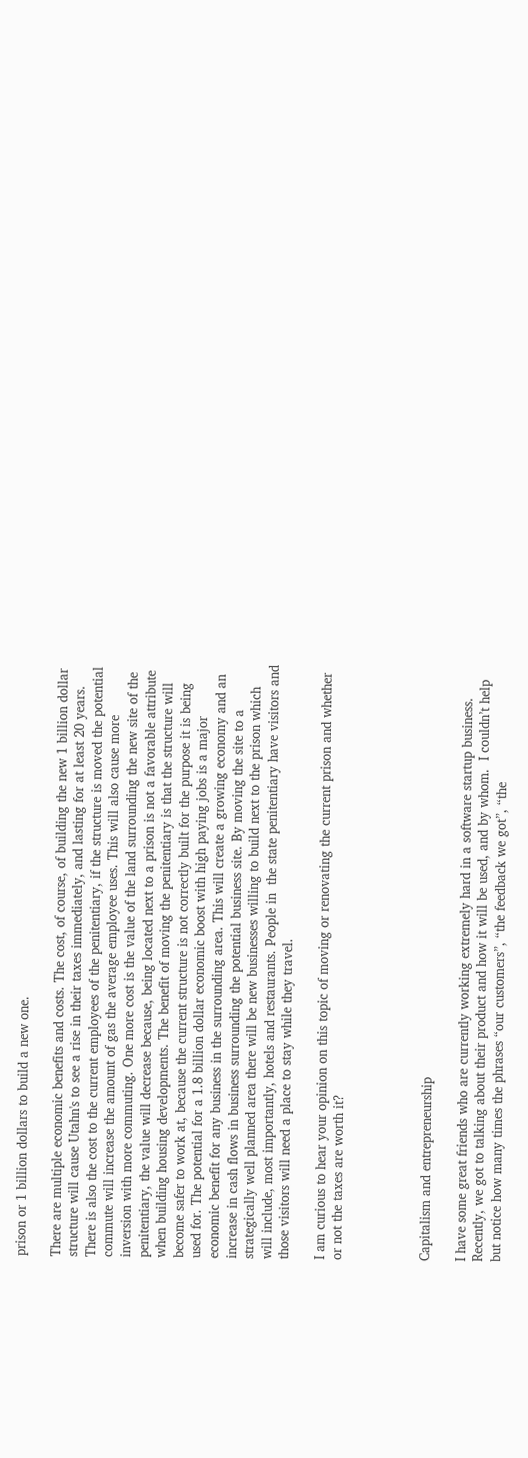prison or 1 billion dollars to build a new one.

There are multiple economic benefits and costs. The cost, of course, of building the new 1 billion dollar structure will cause Utahn's to see a rise in their taxes immediately, and lasting for at least 20 years. There is also the cost to the current employees of the penitentiary, if the structure is moved the potential commute will increase the amount of gas the average employee uses. This will also cause more inversion with more commuting. One more cost is the value of the land surrounding the new site of the penitentiary, the value will decrease because, being located next to a prison is not a favorable attribute when building housing developments. The benefit of moving the penitentiary is that the structure will become safer to work at, because the current structure is not correctly built for the purpose it is being used for. The potential for a 1.8 billion dollar economic boost with high paying jobs is a major economic benefit for any business in the surrounding area. This will create a growing economy and an increase in cash flows in business surrounding the potential business site. By moving the site to a strategically well planned area there will be new businesses willing to build next to the prison which will include, most importantly, hotels and restaurants. People in  the state penitentiary have visitors and those visitors will need a place to stay while they travel.

I am curious to hear your opinion on this topic of moving or renovating the current prison and whether or not the taxes are worth it?




Capitalism and entrepreneurship

I have some great friends who are currently working extremely hard in a software startup business. Recently, we got to talking about their product and how it will be used, and by whom.  I couldn’t help but notice how many times the phrases “our customers”, “the feedback we got”, “the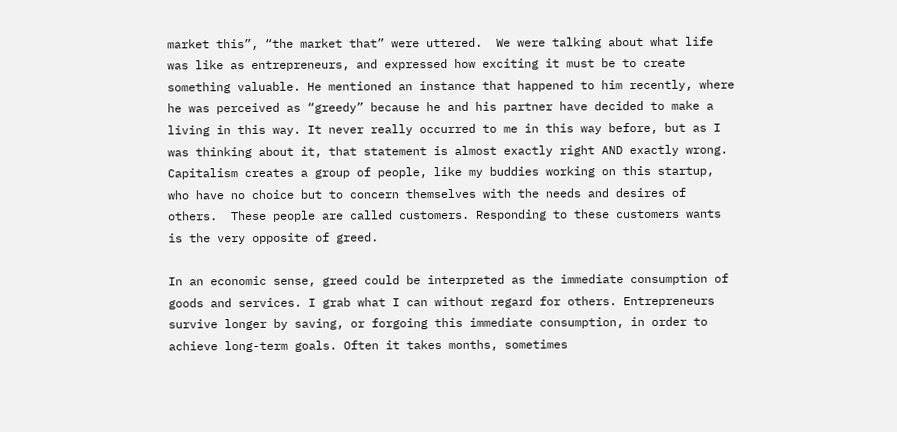market this”, “the market that” were uttered.  We were talking about what life was like as entrepreneurs, and expressed how exciting it must be to create something valuable. He mentioned an instance that happened to him recently, where he was perceived as “greedy” because he and his partner have decided to make a living in this way. It never really occurred to me in this way before, but as I was thinking about it, that statement is almost exactly right AND exactly wrong.
Capitalism creates a group of people, like my buddies working on this startup, who have no choice but to concern themselves with the needs and desires of others.  These people are called customers. Responding to these customers wants is the very opposite of greed.

In an economic sense, greed could be interpreted as the immediate consumption of goods and services. I grab what I can without regard for others. Entrepreneurs survive longer by saving, or forgoing this immediate consumption, in order to achieve long-term goals. Often it takes months, sometimes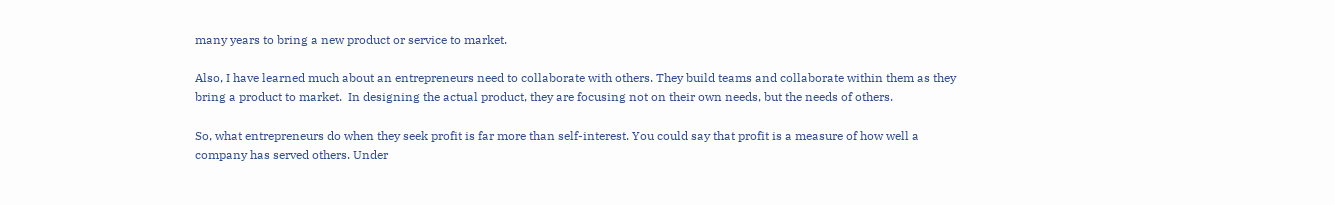many years to bring a new product or service to market.

Also, I have learned much about an entrepreneurs need to collaborate with others. They build teams and collaborate within them as they bring a product to market.  In designing the actual product, they are focusing not on their own needs, but the needs of others.

So, what entrepreneurs do when they seek profit is far more than self-interest. You could say that profit is a measure of how well a company has served others. Under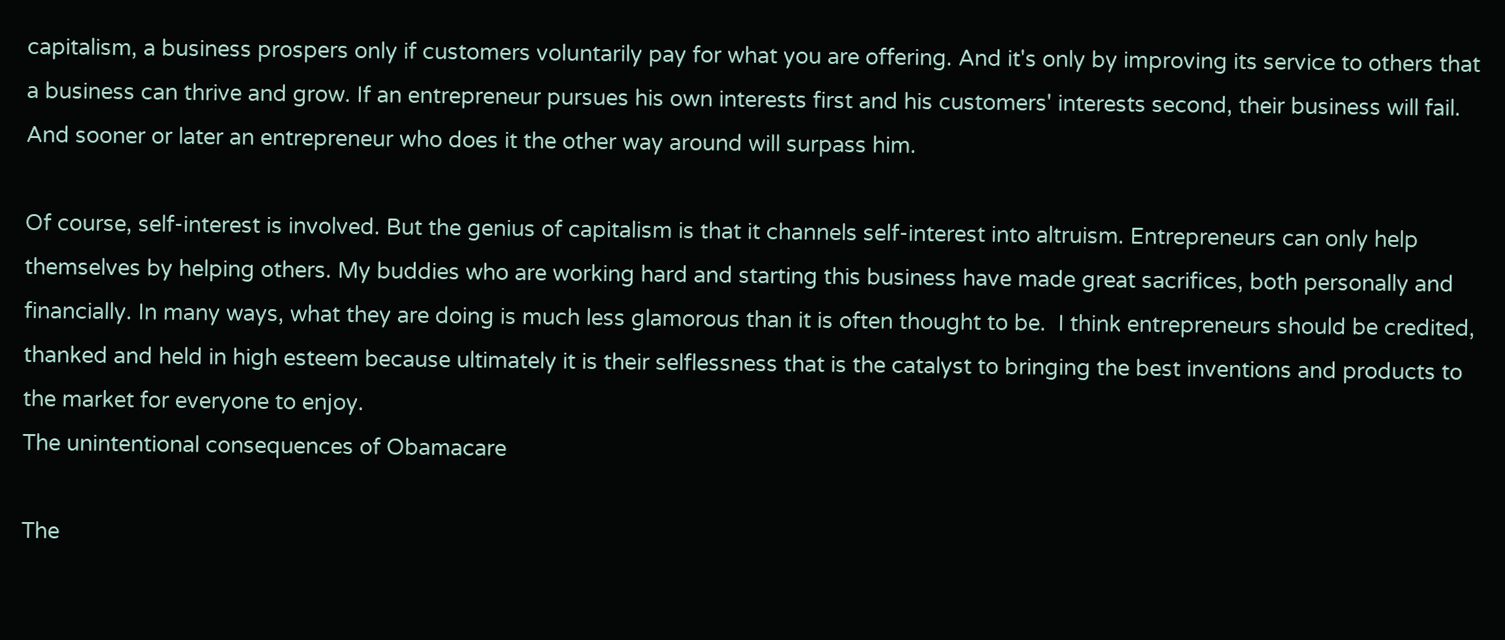capitalism, a business prospers only if customers voluntarily pay for what you are offering. And it's only by improving its service to others that a business can thrive and grow. If an entrepreneur pursues his own interests first and his customers' interests second, their business will fail. And sooner or later an entrepreneur who does it the other way around will surpass him.

Of course, self-interest is involved. But the genius of capitalism is that it channels self-interest into altruism. Entrepreneurs can only help themselves by helping others. My buddies who are working hard and starting this business have made great sacrifices, both personally and financially. In many ways, what they are doing is much less glamorous than it is often thought to be.  I think entrepreneurs should be credited, thanked and held in high esteem because ultimately it is their selflessness that is the catalyst to bringing the best inventions and products to the market for everyone to enjoy.
The unintentional consequences of Obamacare

The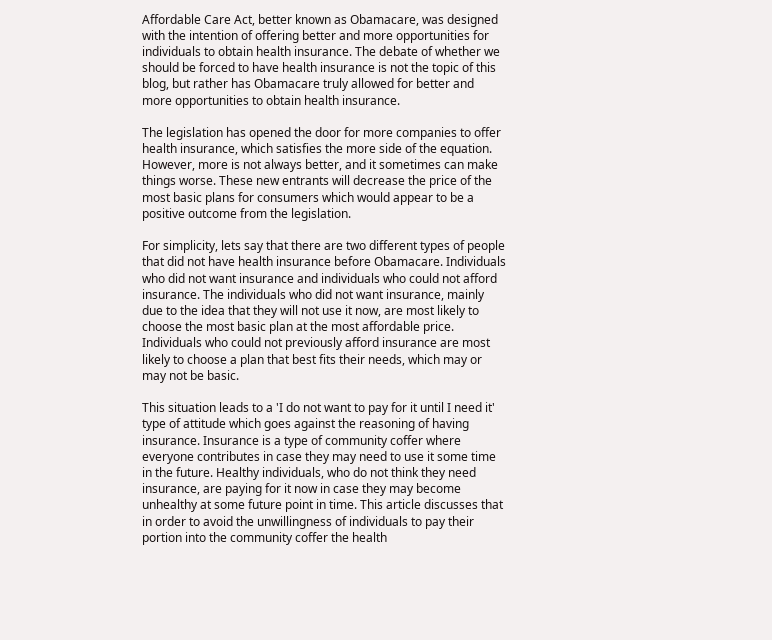Affordable Care Act, better known as Obamacare, was designed with the intention of offering better and more opportunities for individuals to obtain health insurance. The debate of whether we should be forced to have health insurance is not the topic of this blog, but rather has Obamacare truly allowed for better and more opportunities to obtain health insurance.

The legislation has opened the door for more companies to offer health insurance, which satisfies the more side of the equation. However, more is not always better, and it sometimes can make things worse. These new entrants will decrease the price of the most basic plans for consumers which would appear to be a positive outcome from the legislation.

For simplicity, lets say that there are two different types of people that did not have health insurance before Obamacare. Individuals who did not want insurance and individuals who could not afford insurance. The individuals who did not want insurance, mainly due to the idea that they will not use it now, are most likely to choose the most basic plan at the most affordable price. Individuals who could not previously afford insurance are most likely to choose a plan that best fits their needs, which may or may not be basic.

This situation leads to a 'I do not want to pay for it until I need it' type of attitude which goes against the reasoning of having insurance. Insurance is a type of community coffer where everyone contributes in case they may need to use it some time in the future. Healthy individuals, who do not think they need insurance, are paying for it now in case they may become unhealthy at some future point in time. This article discusses that in order to avoid the unwillingness of individuals to pay their portion into the community coffer the health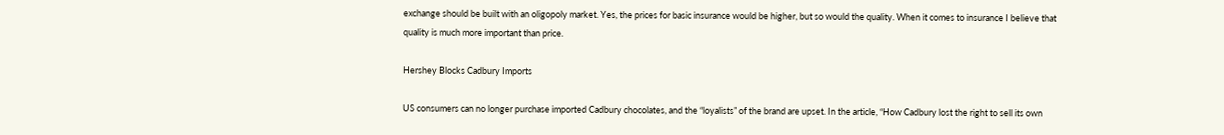exchange should be built with an oligopoly market. Yes, the prices for basic insurance would be higher, but so would the quality. When it comes to insurance I believe that quality is much more important than price.

Hershey Blocks Cadbury Imports

US consumers can no longer purchase imported Cadbury chocolates, and the “loyalists” of the brand are upset. In the article, “How Cadbury lost the right to sell its own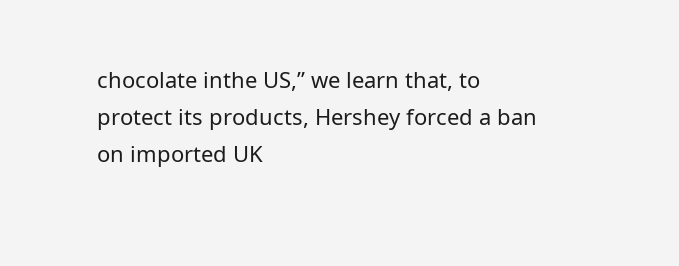chocolate inthe US,” we learn that, to protect its products, Hershey forced a ban on imported UK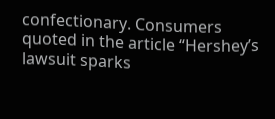confectionary. Consumers quoted in the article “Hershey’s lawsuit sparks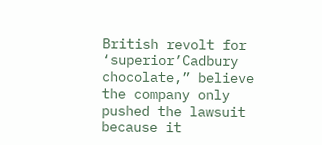British revolt for ‘superior’Cadbury chocolate,” believe the company only pushed the lawsuit because it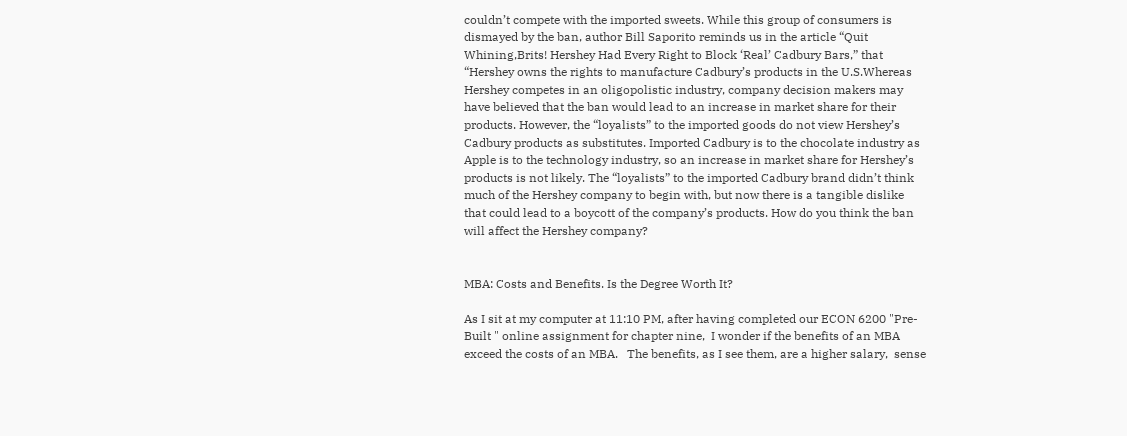couldn’t compete with the imported sweets. While this group of consumers is dismayed by the ban, author Bill Saporito reminds us in the article “Quit Whining,Brits! Hershey Had Every Right to Block ‘Real’ Cadbury Bars,” that “Hershey owns the rights to manufacture Cadbury’s products in the U.S.Whereas Hershey competes in an oligopolistic industry, company decision makers may have believed that the ban would lead to an increase in market share for their products. However, the “loyalists” to the imported goods do not view Hershey’s Cadbury products as substitutes. Imported Cadbury is to the chocolate industry as Apple is to the technology industry, so an increase in market share for Hershey’s products is not likely. The “loyalists” to the imported Cadbury brand didn’t think much of the Hershey company to begin with, but now there is a tangible dislike that could lead to a boycott of the company’s products. How do you think the ban will affect the Hershey company?


MBA: Costs and Benefits. Is the Degree Worth It?

As I sit at my computer at 11:10 PM, after having completed our ECON 6200 "Pre-Built " online assignment for chapter nine,  I wonder if the benefits of an MBA exceed the costs of an MBA.   The benefits, as I see them, are a higher salary,  sense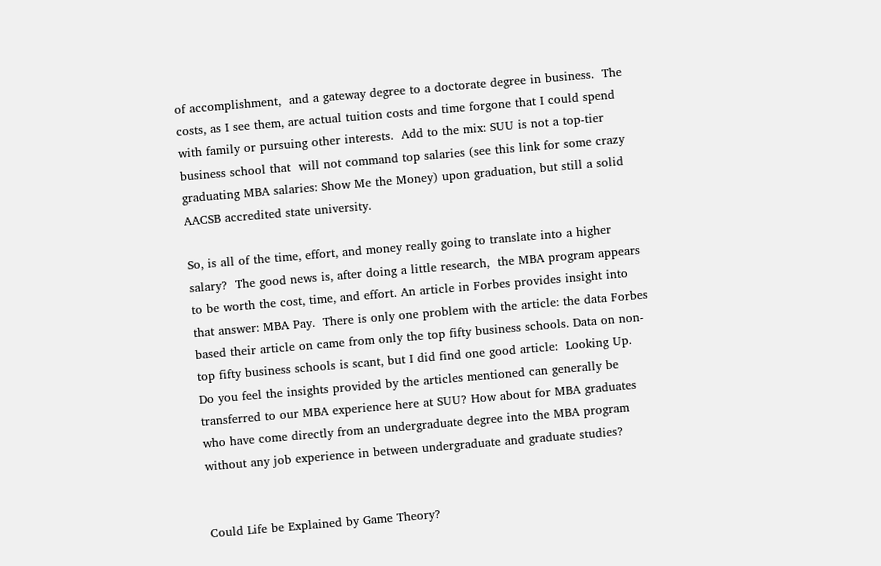of accomplishment,  and a gateway degree to a doctorate degree in business.  The costs, as I see them, are actual tuition costs and time forgone that I could spend with family or pursuing other interests.  Add to the mix: SUU is not a top-tier business school that  will not command top salaries (see this link for some crazy graduating MBA salaries: Show Me the Money) upon graduation, but still a solid AACSB accredited state university.

So, is all of the time, effort, and money really going to translate into a higher salary?  The good news is, after doing a little research,  the MBA program appears to be worth the cost, time, and effort. An article in Forbes provides insight into that answer: MBA Pay.  There is only one problem with the article: the data Forbes based their article on came from only the top fifty business schools. Data on non-top fifty business schools is scant, but I did find one good article:  Looking Up.  Do you feel the insights provided by the articles mentioned can generally be transferred to our MBA experience here at SUU? How about for MBA graduates who have come directly from an undergraduate degree into the MBA program without any job experience in between undergraduate and graduate studies?


Could Life be Explained by Game Theory?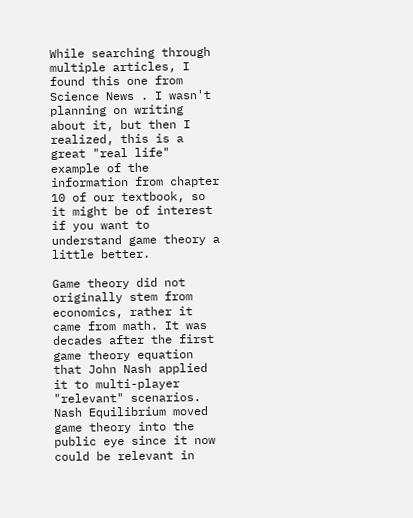While searching through multiple articles, I found this one from Science News . I wasn't planning on writing about it, but then I realized, this is a great "real life" example of the information from chapter 10 of our textbook, so it might be of interest if you want to understand game theory a little better.

Game theory did not originally stem from economics, rather it came from math. It was decades after the first game theory equation that John Nash applied it to multi-player "relevant" scenarios. Nash Equilibrium moved game theory into the public eye since it now could be relevant in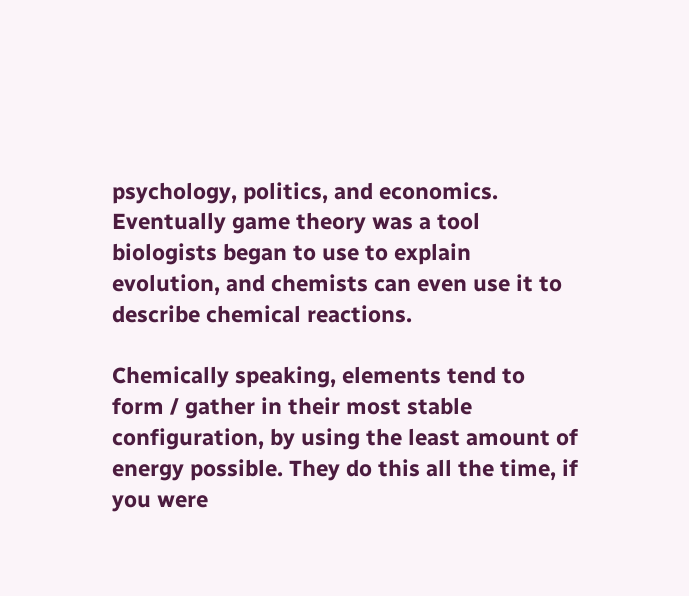psychology, politics, and economics. Eventually game theory was a tool biologists began to use to explain evolution, and chemists can even use it to describe chemical reactions.

Chemically speaking, elements tend to form / gather in their most stable configuration, by using the least amount of energy possible. They do this all the time, if you were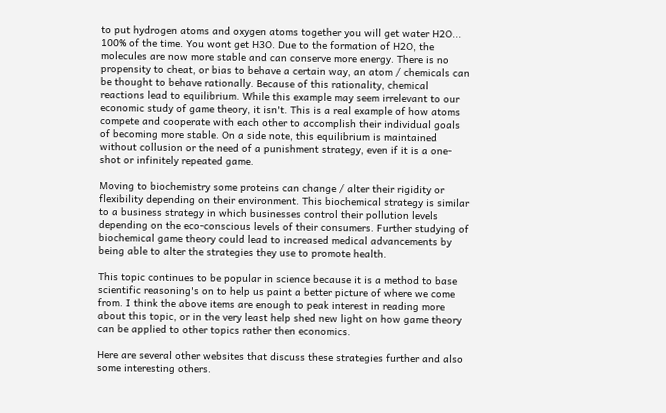to put hydrogen atoms and oxygen atoms together you will get water H2O... 100% of the time. You wont get H3O. Due to the formation of H2O, the molecules are now more stable and can conserve more energy. There is no propensity to cheat, or bias to behave a certain way, an atom / chemicals can be thought to behave rationally. Because of this rationality, chemical reactions lead to equilibrium. While this example may seem irrelevant to our economic study of game theory, it isn't. This is a real example of how atoms compete and cooperate with each other to accomplish their individual goals of becoming more stable. On a side note, this equilibrium is maintained without collusion or the need of a punishment strategy, even if it is a one-shot or infinitely repeated game.

Moving to biochemistry some proteins can change / alter their rigidity or flexibility depending on their environment. This biochemical strategy is similar to a business strategy in which businesses control their pollution levels depending on the eco-conscious levels of their consumers. Further studying of biochemical game theory could lead to increased medical advancements by being able to alter the strategies they use to promote health.

This topic continues to be popular in science because it is a method to base scientific reasoning's on to help us paint a better picture of where we come from. I think the above items are enough to peak interest in reading more about this topic, or in the very least help shed new light on how game theory can be applied to other topics rather then economics.

Here are several other websites that discuss these strategies further and also some interesting others.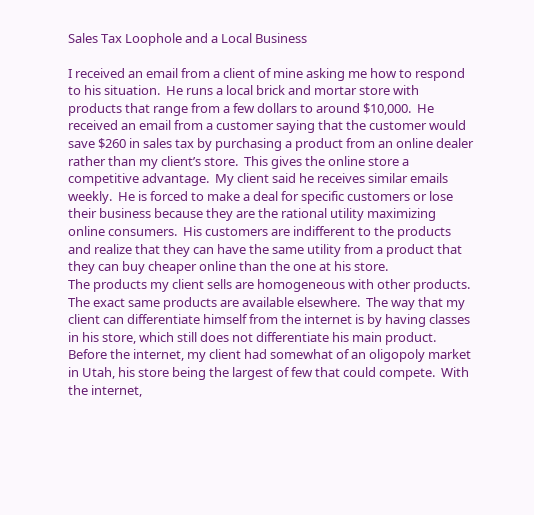Sales Tax Loophole and a Local Business

I received an email from a client of mine asking me how to respond to his situation.  He runs a local brick and mortar store with products that range from a few dollars to around $10,000.  He received an email from a customer saying that the customer would save $260 in sales tax by purchasing a product from an online dealer rather than my client’s store.  This gives the online store a competitive advantage.  My client said he receives similar emails weekly.  He is forced to make a deal for specific customers or lose their business because they are the rational utility maximizing online consumers.  His customers are indifferent to the products and realize that they can have the same utility from a product that they can buy cheaper online than the one at his store.
The products my client sells are homogeneous with other products.  The exact same products are available elsewhere.  The way that my client can differentiate himself from the internet is by having classes in his store, which still does not differentiate his main product.     Before the internet, my client had somewhat of an oligopoly market in Utah, his store being the largest of few that could compete.  With the internet,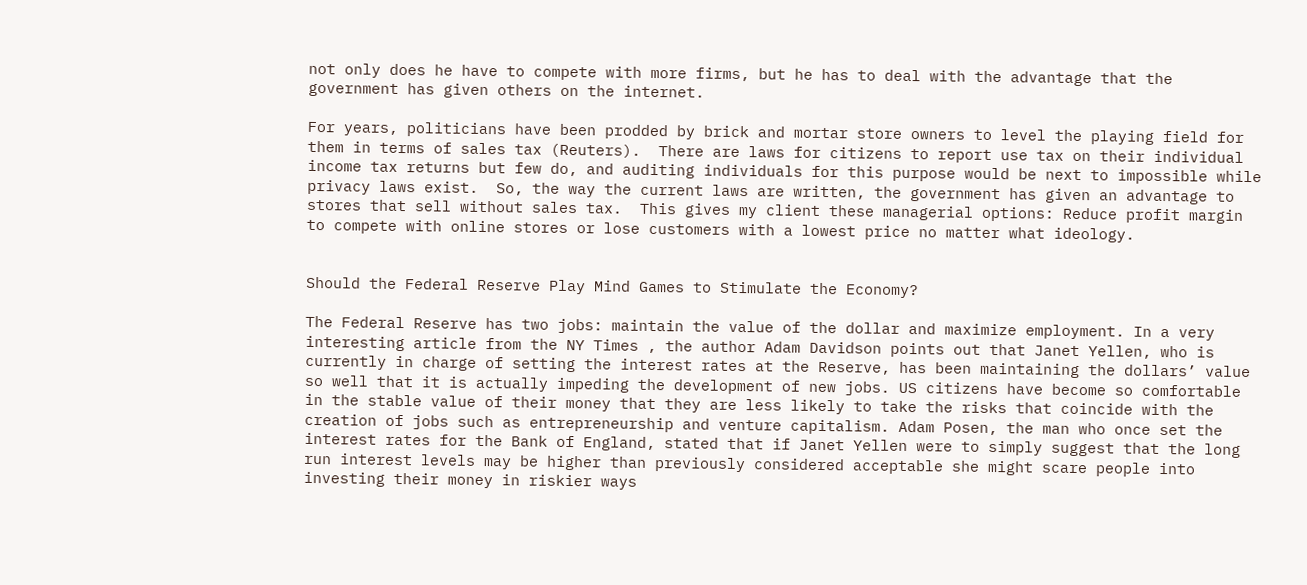not only does he have to compete with more firms, but he has to deal with the advantage that the government has given others on the internet.

For years, politicians have been prodded by brick and mortar store owners to level the playing field for them in terms of sales tax (Reuters).  There are laws for citizens to report use tax on their individual income tax returns but few do, and auditing individuals for this purpose would be next to impossible while privacy laws exist.  So, the way the current laws are written, the government has given an advantage to stores that sell without sales tax.  This gives my client these managerial options: Reduce profit margin to compete with online stores or lose customers with a lowest price no matter what ideology.


Should the Federal Reserve Play Mind Games to Stimulate the Economy?

The Federal Reserve has two jobs: maintain the value of the dollar and maximize employment. In a very interesting article from the NY Times , the author Adam Davidson points out that Janet Yellen, who is currently in charge of setting the interest rates at the Reserve, has been maintaining the dollars’ value so well that it is actually impeding the development of new jobs. US citizens have become so comfortable in the stable value of their money that they are less likely to take the risks that coincide with the creation of jobs such as entrepreneurship and venture capitalism. Adam Posen, the man who once set the interest rates for the Bank of England, stated that if Janet Yellen were to simply suggest that the long run interest levels may be higher than previously considered acceptable she might scare people into investing their money in riskier ways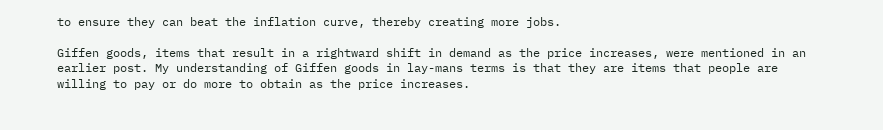to ensure they can beat the inflation curve, thereby creating more jobs.

Giffen goods, items that result in a rightward shift in demand as the price increases, were mentioned in an earlier post. My understanding of Giffen goods in lay-mans terms is that they are items that people are willing to pay or do more to obtain as the price increases.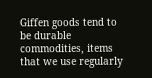Giffen goods tend to be durable commodities, items that we use regularly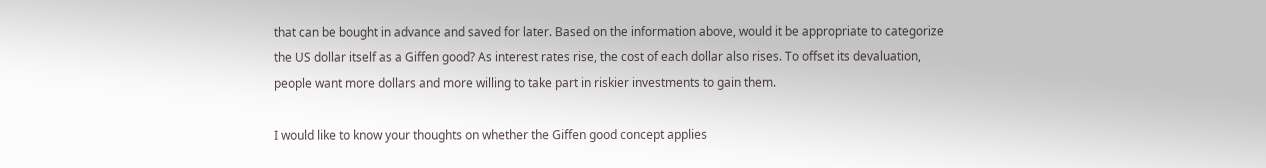that can be bought in advance and saved for later. Based on the information above, would it be appropriate to categorize the US dollar itself as a Giffen good? As interest rates rise, the cost of each dollar also rises. To offset its devaluation, people want more dollars and more willing to take part in riskier investments to gain them.

I would like to know your thoughts on whether the Giffen good concept applies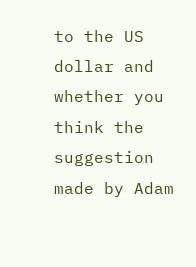to the US dollar and whether you think the suggestion made by Adam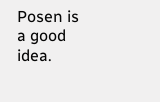Posen is a good idea.